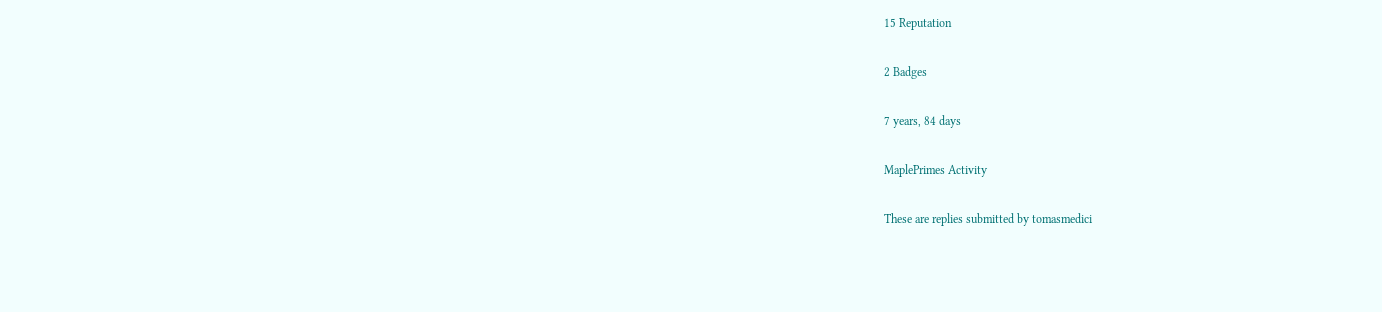15 Reputation

2 Badges

7 years, 84 days

MaplePrimes Activity

These are replies submitted by tomasmedici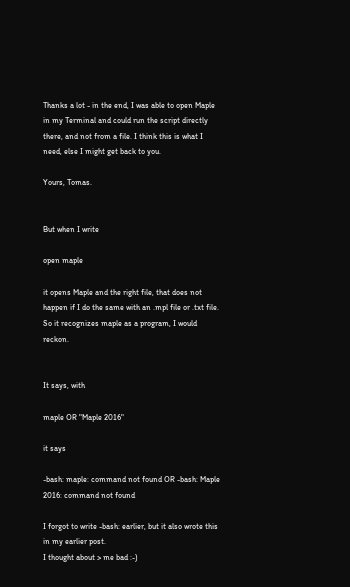Thanks a lot - in the end, I was able to open Maple in my Terminal and could run the script directly there, and not from a file. I think this is what I need, else I might get back to you.

Yours, Tomas.


But when I write

open maple

it opens Maple and the right file, that does not happen if I do the same with an .mpl file or .txt file. So it recognizes maple as a program, I would reckon.


It says, with

maple OR "Maple 2016"

it says

-bash: maple: command not found OR -bash: Maple 2016: command not found

I forgot to write -bash: earlier, but it also wrote this in my earlier post.
I thought about > me bad :-)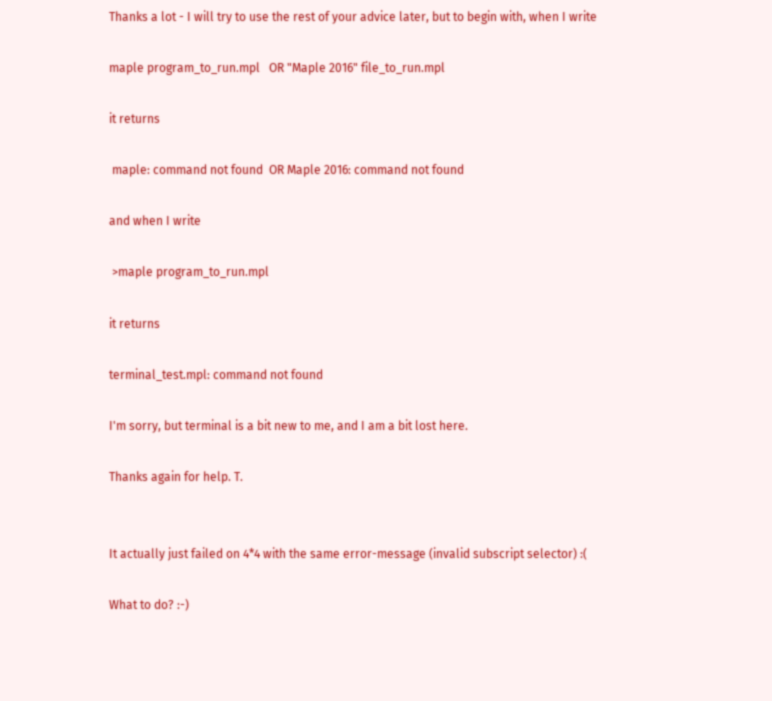Thanks a lot - I will try to use the rest of your advice later, but to begin with, when I write

maple program_to_run.mpl   OR "Maple 2016" file_to_run.mpl

it returns

 maple: command not found  OR Maple 2016: command not found

and when I write

 >maple program_to_run.mpl

it returns

terminal_test.mpl: command not found

I'm sorry, but terminal is a bit new to me, and I am a bit lost here.

Thanks again for help. T.


It actually just failed on 4*4 with the same error-message (invalid subscript selector) :(

What to do? :-)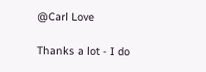@Carl Love

Thanks a lot - I do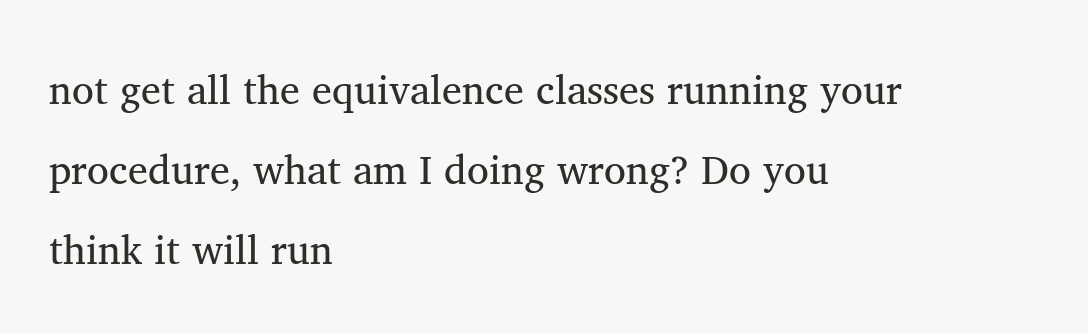not get all the equivalence classes running your procedure, what am I doing wrong? Do you think it will run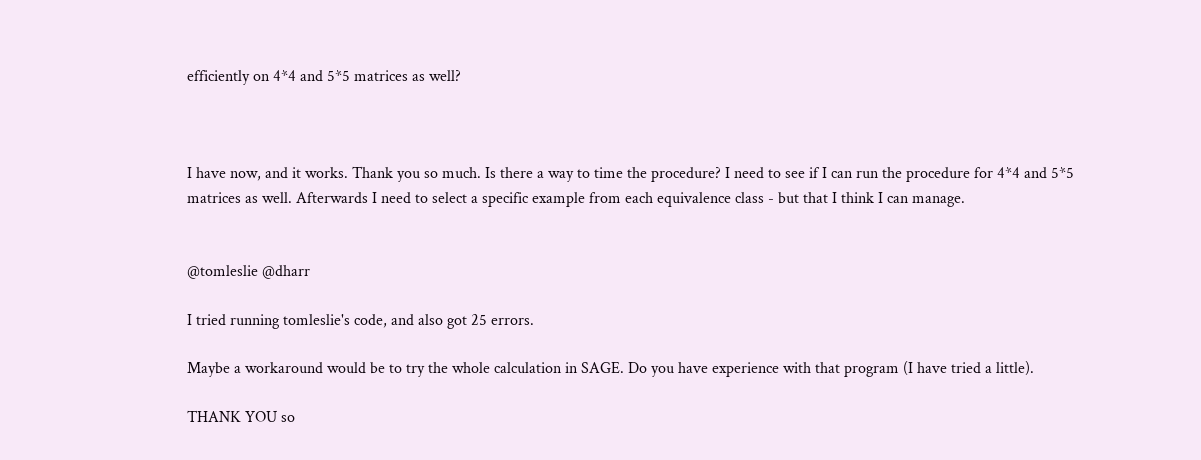efficiently on 4*4 and 5*5 matrices as well?



I have now, and it works. Thank you so much. Is there a way to time the procedure? I need to see if I can run the procedure for 4*4 and 5*5 matrices as well. Afterwards I need to select a specific example from each equivalence class - but that I think I can manage.


@tomleslie @dharr

I tried running tomleslie's code, and also got 25 errors.

Maybe a workaround would be to try the whole calculation in SAGE. Do you have experience with that program (I have tried a little).

THANK YOU so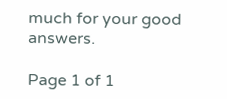much for your good answers.

Page 1 of 1